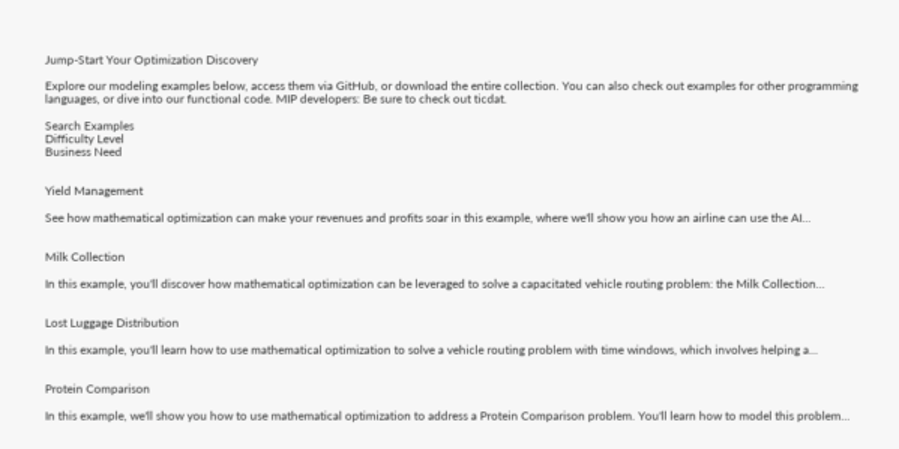Jump-Start Your Optimization Discovery

Explore our modeling examples below, access them via GitHub, or download the entire collection. You can also check out examples for other programming languages, or dive into our functional code. MIP developers: Be sure to check out ticdat.

Search Examples
Difficulty Level
Business Need


Yield Management

See how mathematical optimization can make your revenues and profits soar in this example, where we'll show you how an airline can use the AI...


Milk Collection

In this example, you'll discover how mathematical optimization can be leveraged to solve a capacitated vehicle routing problem: the Milk Collection...


Lost Luggage Distribution

In this example, you'll learn how to use mathematical optimization to solve a vehicle routing problem with time windows, which involves helping a...


Protein Comparison

In this example, we'll show you how to use mathematical optimization to address a Protein Comparison problem. You'll learn how to model this problem...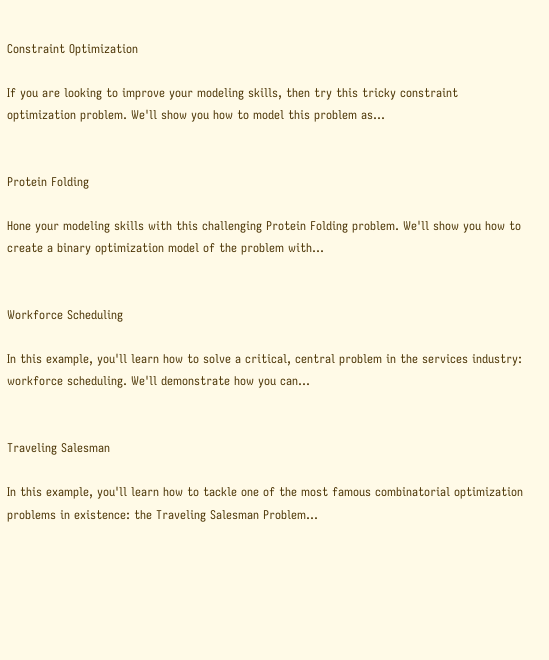Constraint Optimization

If you are looking to improve your modeling skills, then try this tricky constraint optimization problem. We'll show you how to model this problem as...


Protein Folding

Hone your modeling skills with this challenging Protein Folding problem. We'll show you how to create a binary optimization model of the problem with...


Workforce Scheduling

In this example, you'll learn how to solve a critical, central problem in the services industry: workforce scheduling. We'll demonstrate how you can...


Traveling Salesman

In this example, you'll learn how to tackle one of the most famous combinatorial optimization problems in existence: the Traveling Salesman Problem...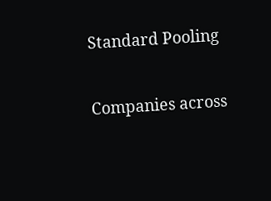Standard Pooling

Companies across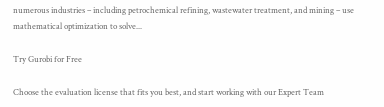numerous industries – including petrochemical refining, wastewater treatment, and mining – use mathematical optimization to solve...

Try Gurobi for Free

Choose the evaluation license that fits you best, and start working with our Expert Team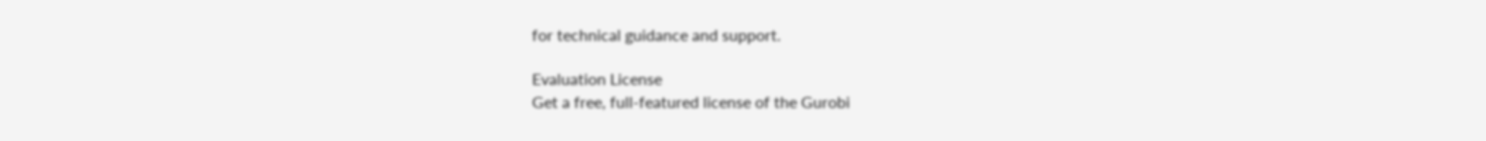for technical guidance and support.

Evaluation License
Get a free, full-featured license of the Gurobi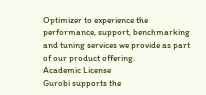Optimizer to experience the performance, support, benchmarking and tuning services we provide as part of our product offering.
Academic License
Gurobi supports the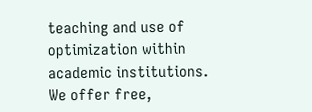teaching and use of optimization within academic institutions. We offer free,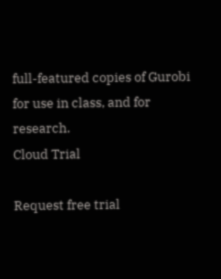full-featured copies of Gurobi for use in class, and for research.
Cloud Trial

Request free trial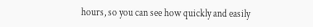hours, so you can see how quickly and easily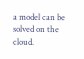a model can be solved on the cloud.